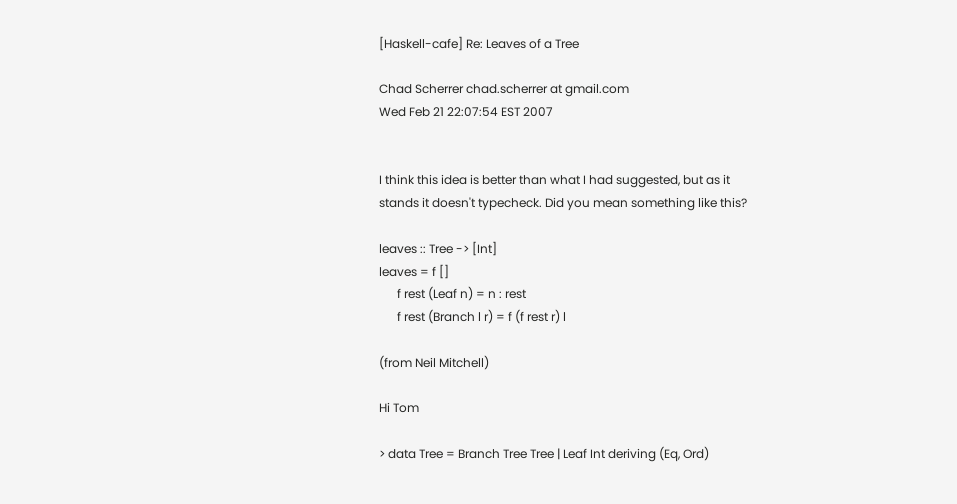[Haskell-cafe] Re: Leaves of a Tree

Chad Scherrer chad.scherrer at gmail.com
Wed Feb 21 22:07:54 EST 2007


I think this idea is better than what I had suggested, but as it
stands it doesn't typecheck. Did you mean something like this?

leaves :: Tree -> [Int]
leaves = f []
      f rest (Leaf n) = n : rest
      f rest (Branch l r) = f (f rest r) l

(from Neil Mitchell)

Hi Tom

> data Tree = Branch Tree Tree | Leaf Int deriving (Eq, Ord)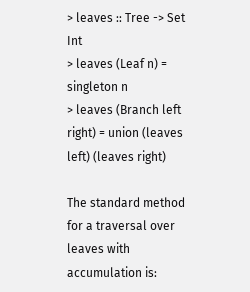> leaves :: Tree -> Set Int
> leaves (Leaf n) = singleton n
> leaves (Branch left right) = union (leaves left) (leaves right)

The standard method for a traversal over leaves with accumulation is: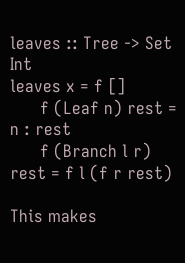leaves :: Tree -> Set Int
leaves x = f []
      f (Leaf n) rest = n : rest
      f (Branch l r) rest = f l (f r rest)

This makes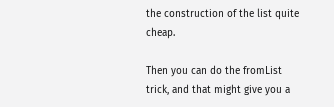the construction of the list quite cheap.

Then you can do the fromList trick, and that might give you a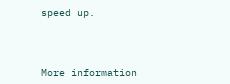speed up.



More information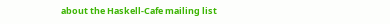about the Haskell-Cafe mailing list